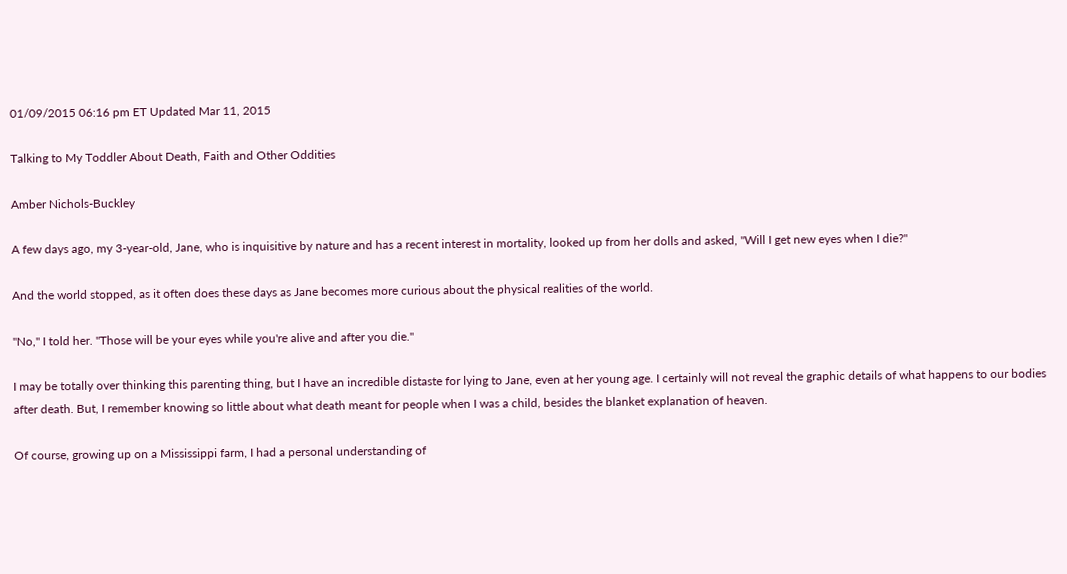01/09/2015 06:16 pm ET Updated Mar 11, 2015

Talking to My Toddler About Death, Faith and Other Oddities

Amber Nichols-Buckley

A few days ago, my 3-year-old, Jane, who is inquisitive by nature and has a recent interest in mortality, looked up from her dolls and asked, "Will I get new eyes when I die?"

And the world stopped, as it often does these days as Jane becomes more curious about the physical realities of the world.

"No," I told her. "Those will be your eyes while you're alive and after you die."

I may be totally over thinking this parenting thing, but I have an incredible distaste for lying to Jane, even at her young age. I certainly will not reveal the graphic details of what happens to our bodies after death. But, I remember knowing so little about what death meant for people when I was a child, besides the blanket explanation of heaven.

Of course, growing up on a Mississippi farm, I had a personal understanding of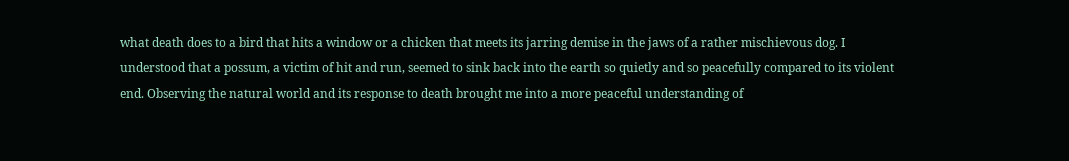what death does to a bird that hits a window or a chicken that meets its jarring demise in the jaws of a rather mischievous dog. I understood that a possum, a victim of hit and run, seemed to sink back into the earth so quietly and so peacefully compared to its violent end. Observing the natural world and its response to death brought me into a more peaceful understanding of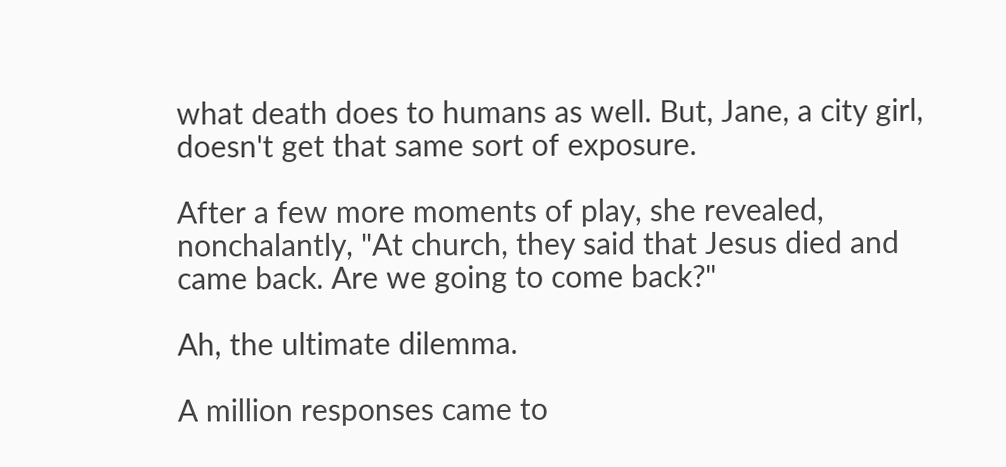what death does to humans as well. But, Jane, a city girl, doesn't get that same sort of exposure.

After a few more moments of play, she revealed, nonchalantly, "At church, they said that Jesus died and came back. Are we going to come back?"

Ah, the ultimate dilemma.

A million responses came to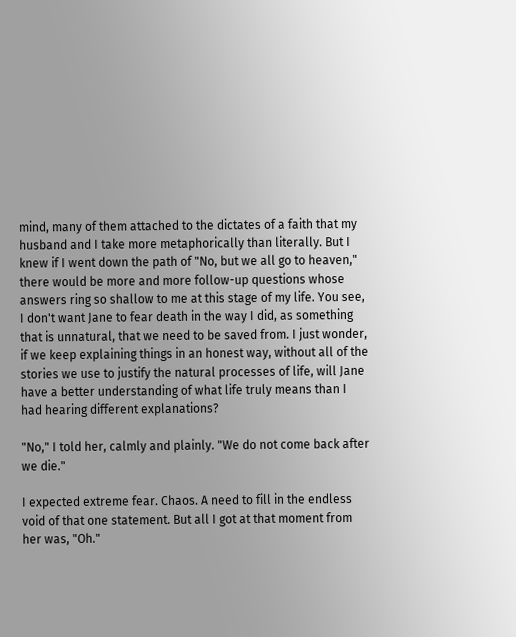mind, many of them attached to the dictates of a faith that my husband and I take more metaphorically than literally. But I knew if I went down the path of "No, but we all go to heaven," there would be more and more follow-up questions whose answers ring so shallow to me at this stage of my life. You see, I don't want Jane to fear death in the way I did, as something that is unnatural, that we need to be saved from. I just wonder, if we keep explaining things in an honest way, without all of the stories we use to justify the natural processes of life, will Jane have a better understanding of what life truly means than I had hearing different explanations?

"No," I told her, calmly and plainly. "We do not come back after we die."

I expected extreme fear. Chaos. A need to fill in the endless void of that one statement. But all I got at that moment from her was, "Oh."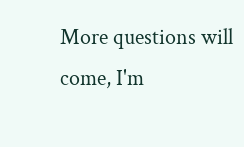More questions will come, I'm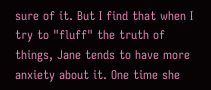sure of it. But I find that when I try to "fluff" the truth of things, Jane tends to have more anxiety about it. One time she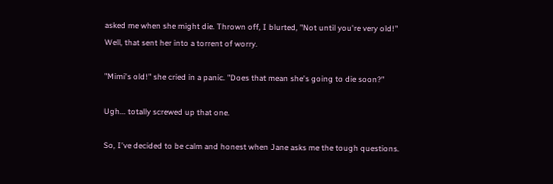asked me when she might die. Thrown off, I blurted, "Not until you're very old!" Well, that sent her into a torrent of worry.

"Mimi's old!" she cried in a panic. "Does that mean she's going to die soon?"

Ugh... totally screwed up that one.

So, I've decided to be calm and honest when Jane asks me the tough questions.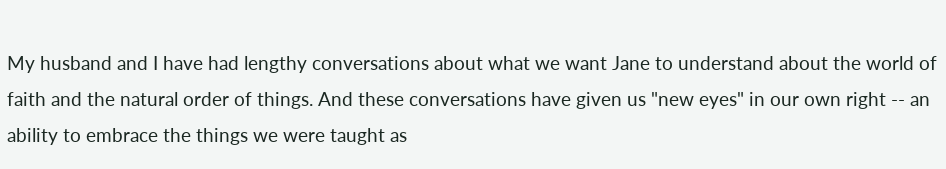My husband and I have had lengthy conversations about what we want Jane to understand about the world of faith and the natural order of things. And these conversations have given us "new eyes" in our own right -- an ability to embrace the things we were taught as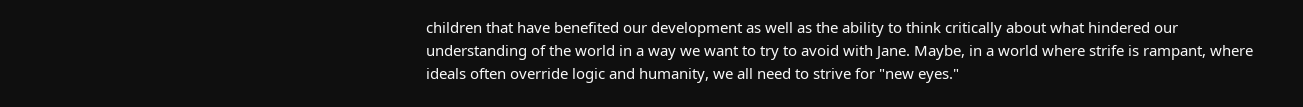children that have benefited our development as well as the ability to think critically about what hindered our understanding of the world in a way we want to try to avoid with Jane. Maybe, in a world where strife is rampant, where ideals often override logic and humanity, we all need to strive for "new eyes."